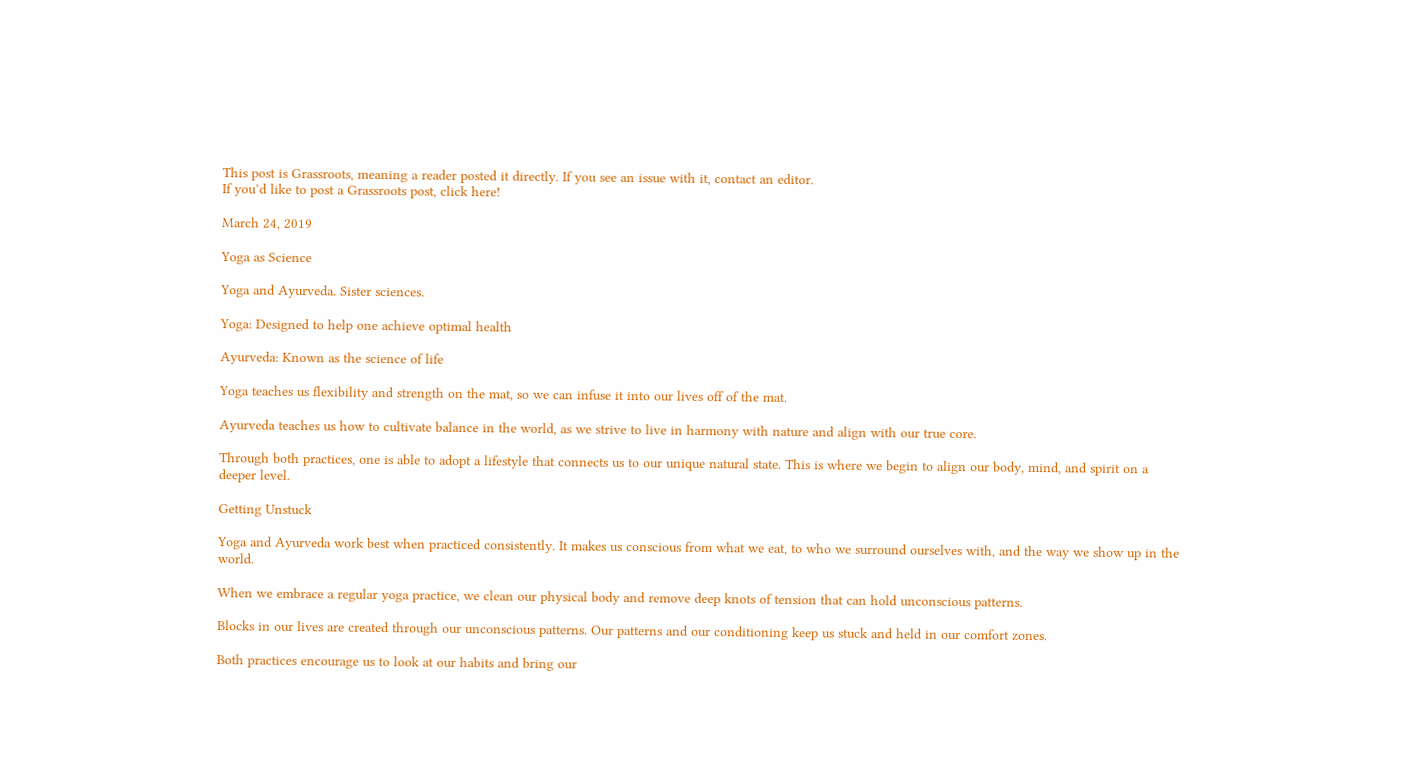This post is Grassroots, meaning a reader posted it directly. If you see an issue with it, contact an editor.
If you’d like to post a Grassroots post, click here!

March 24, 2019

Yoga as Science

Yoga and Ayurveda. Sister sciences.

Yoga: Designed to help one achieve optimal health

Ayurveda: Known as the science of life

Yoga teaches us flexibility and strength on the mat, so we can infuse it into our lives off of the mat.

Ayurveda teaches us how to cultivate balance in the world, as we strive to live in harmony with nature and align with our true core.

Through both practices, one is able to adopt a lifestyle that connects us to our unique natural state. This is where we begin to align our body, mind, and spirit on a deeper level.

Getting Unstuck

Yoga and Ayurveda work best when practiced consistently. It makes us conscious from what we eat, to who we surround ourselves with, and the way we show up in the world.

When we embrace a regular yoga practice, we clean our physical body and remove deep knots of tension that can hold unconscious patterns.

Blocks in our lives are created through our unconscious patterns. Our patterns and our conditioning keep us stuck and held in our comfort zones.

Both practices encourage us to look at our habits and bring our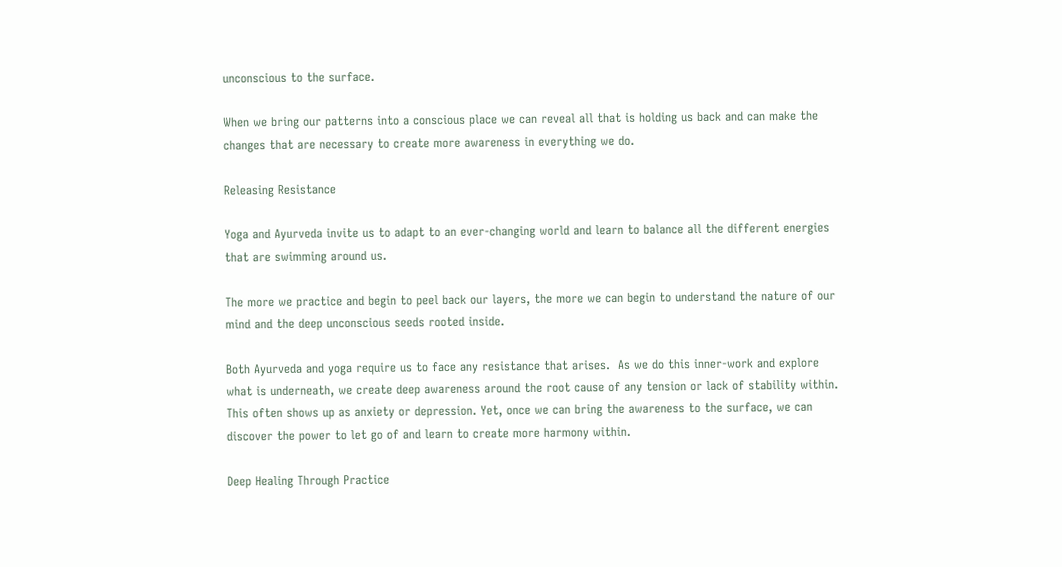unconscious to the surface.

When we bring our patterns into a conscious place we can reveal all that is holding us back and can make the changes that are necessary to create more awareness in everything we do.

Releasing Resistance

Yoga and Ayurveda invite us to adapt to an ever-changing world and learn to balance all the different energies that are swimming around us.

The more we practice and begin to peel back our layers, the more we can begin to understand the nature of our mind and the deep unconscious seeds rooted inside.

Both Ayurveda and yoga require us to face any resistance that arises.  As we do this inner-work and explore what is underneath, we create deep awareness around the root cause of any tension or lack of stability within. This often shows up as anxiety or depression. Yet, once we can bring the awareness to the surface, we can discover the power to let go of and learn to create more harmony within.

Deep Healing Through Practice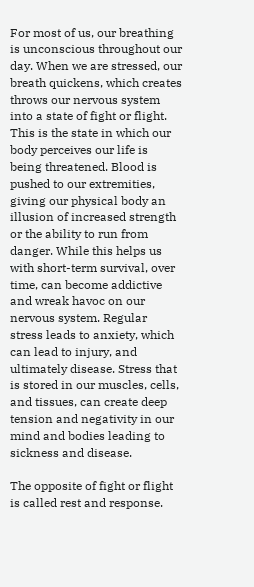For most of us, our breathing is unconscious throughout our day. When we are stressed, our breath quickens, which creates throws our nervous system into a state of fight or flight. This is the state in which our body perceives our life is being threatened. Blood is pushed to our extremities, giving our physical body an illusion of increased strength or the ability to run from danger. While this helps us with short-term survival, over time, can become addictive and wreak havoc on our nervous system. Regular stress leads to anxiety, which can lead to injury, and ultimately disease. Stress that is stored in our muscles, cells, and tissues, can create deep tension and negativity in our mind and bodies leading to sickness and disease.

The opposite of fight or flight is called rest and response.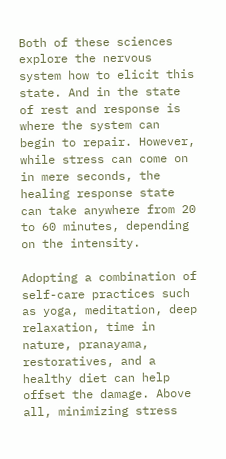Both of these sciences explore the nervous system how to elicit this state. And in the state of rest and response is where the system can begin to repair. However, while stress can come on in mere seconds, the healing response state can take anywhere from 20 to 60 minutes, depending on the intensity.

Adopting a combination of self-care practices such as yoga, meditation, deep relaxation, time in nature, pranayama, restoratives, and a healthy diet can help offset the damage. Above all, minimizing stress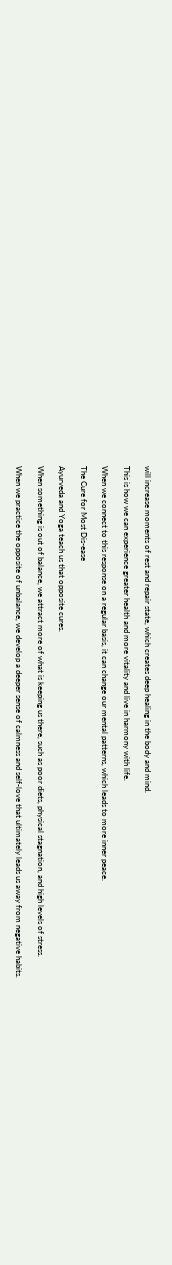will increase moments of rest and repair state, which creates deep healing in the body and mind.

This is how we can experience greater health and more vitality and live in harmony with life.

When we connect to this response on a regular basis, it can change our mental patterns, which leads to more inner peace.

The Cure for Most Dis-ease

Ayurveda and Yoga teach us that opposite cures.

When something is out of balance, we attract more of what is keeping us there, such as poor diets, physical stagnation, and high levels of stress.

When we practice the opposite of unbalance, we develop a deeper sense of calmness and self-love that ultimately leads us away from negative habits.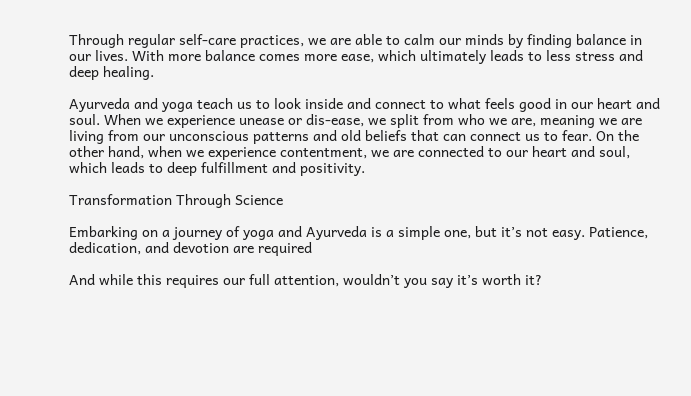Through regular self-care practices, we are able to calm our minds by finding balance in our lives. With more balance comes more ease, which ultimately leads to less stress and deep healing.

Ayurveda and yoga teach us to look inside and connect to what feels good in our heart and soul. When we experience unease or dis-ease, we split from who we are, meaning we are living from our unconscious patterns and old beliefs that can connect us to fear. On the other hand, when we experience contentment, we are connected to our heart and soul, which leads to deep fulfillment and positivity.

Transformation Through Science

Embarking on a journey of yoga and Ayurveda is a simple one, but it’s not easy. Patience, dedication, and devotion are required

And while this requires our full attention, wouldn’t you say it’s worth it?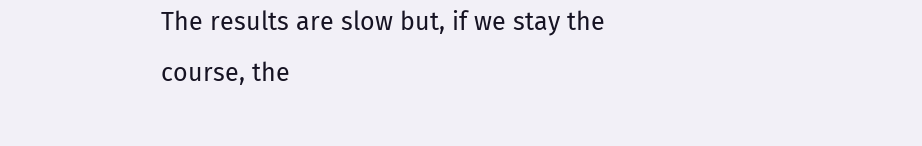The results are slow but, if we stay the course, the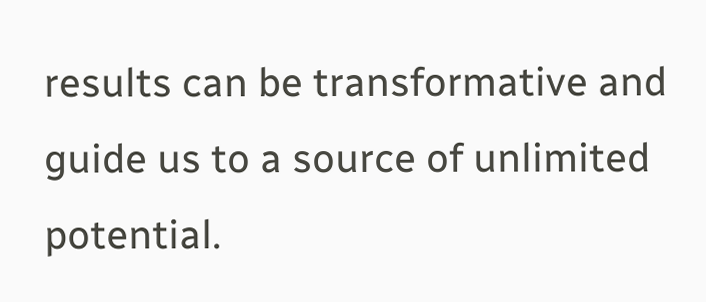results can be transformative and guide us to a source of unlimited potential.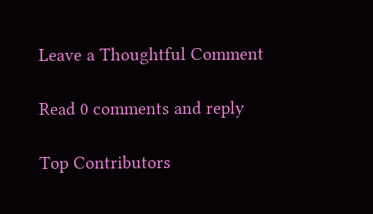Leave a Thoughtful Comment

Read 0 comments and reply

Top Contributors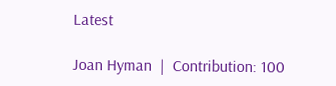Latest

Joan Hyman  |  Contribution: 100